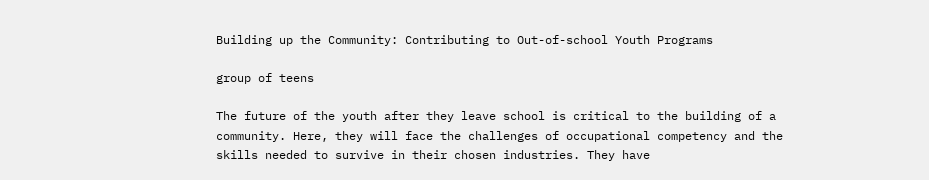Building up the Community: Contributing to Out-of-school Youth Programs

group of teens

The future of the youth after they leave school is critical to the building of a community. Here, they will face the challenges of occupational competency and the skills needed to survive in their chosen industries. They have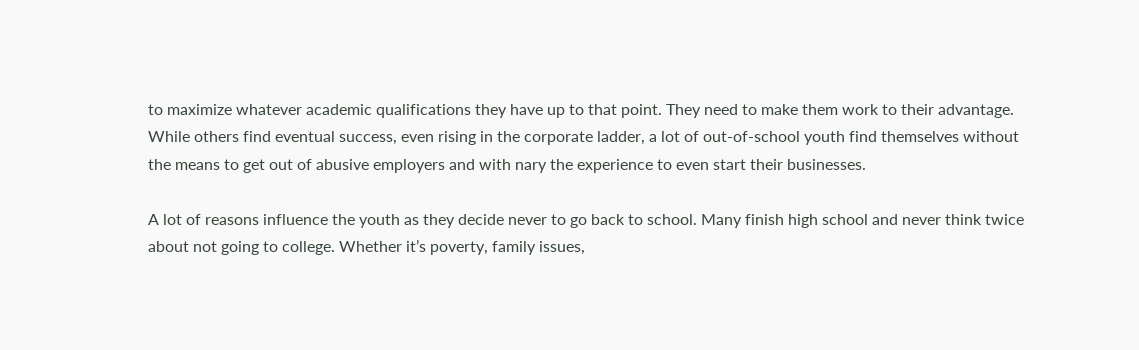to maximize whatever academic qualifications they have up to that point. They need to make them work to their advantage. While others find eventual success, even rising in the corporate ladder, a lot of out-of-school youth find themselves without the means to get out of abusive employers and with nary the experience to even start their businesses.

A lot of reasons influence the youth as they decide never to go back to school. Many finish high school and never think twice about not going to college. Whether it’s poverty, family issues,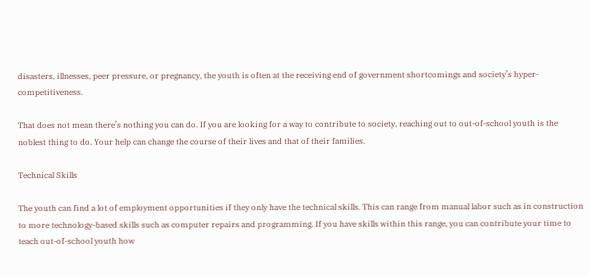disasters, illnesses, peer pressure, or pregnancy, the youth is often at the receiving end of government shortcomings and society’s hyper-competitiveness.

That does not mean there’s nothing you can do. If you are looking for a way to contribute to society, reaching out to out-of-school youth is the noblest thing to do. Your help can change the course of their lives and that of their families.

Technical Skills

The youth can find a lot of employment opportunities if they only have the technical skills. This can range from manual labor such as in construction to more technology-based skills such as computer repairs and programming. If you have skills within this range, you can contribute your time to teach out-of-school youth how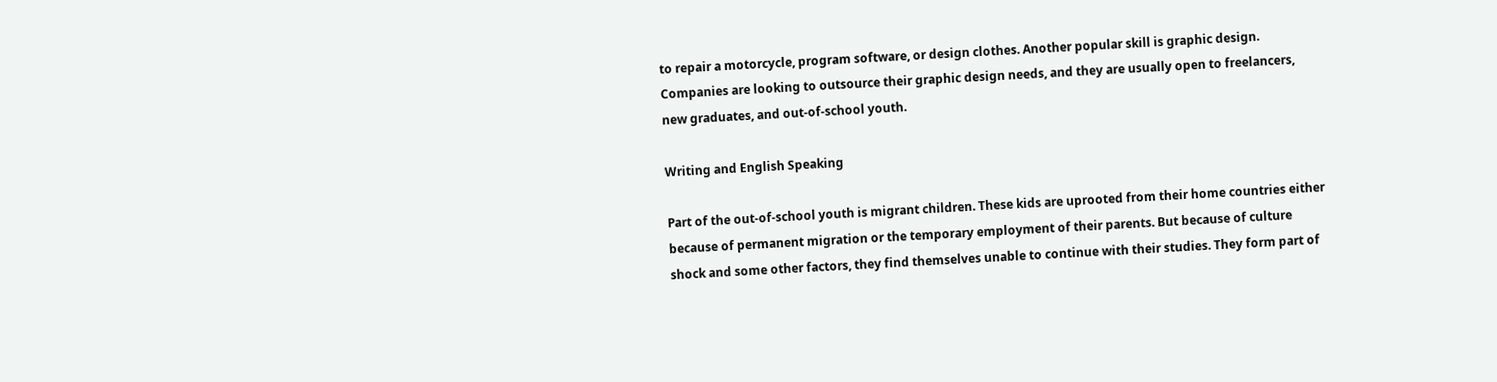to repair a motorcycle, program software, or design clothes. Another popular skill is graphic design. Companies are looking to outsource their graphic design needs, and they are usually open to freelancers, new graduates, and out-of-school youth.

Writing and English Speaking

Part of the out-of-school youth is migrant children. These kids are uprooted from their home countries either because of permanent migration or the temporary employment of their parents. But because of culture shock and some other factors, they find themselves unable to continue with their studies. They form part of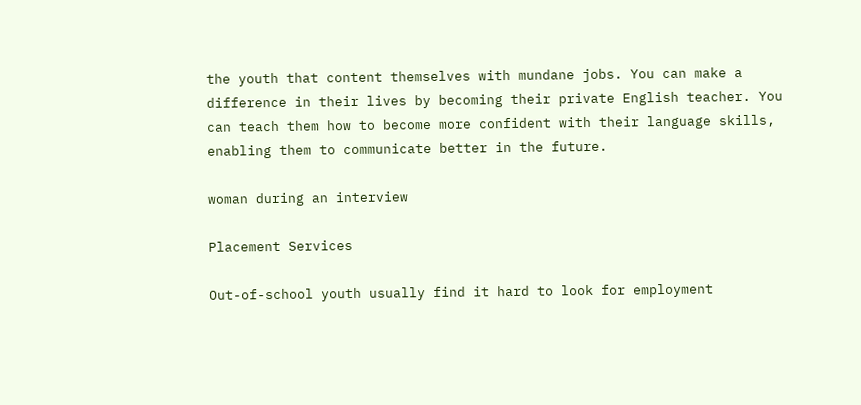the youth that content themselves with mundane jobs. You can make a difference in their lives by becoming their private English teacher. You can teach them how to become more confident with their language skills, enabling them to communicate better in the future.

woman during an interview

Placement Services

Out-of-school youth usually find it hard to look for employment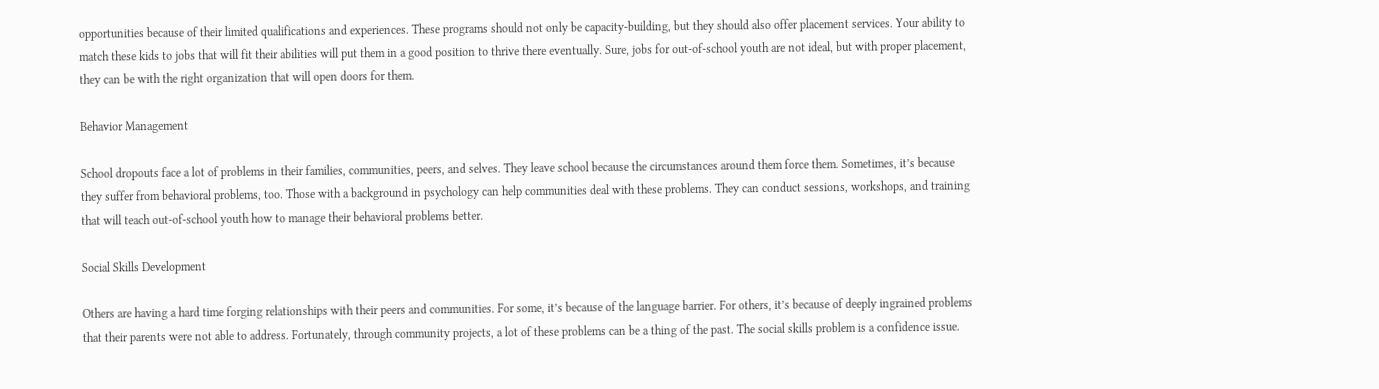opportunities because of their limited qualifications and experiences. These programs should not only be capacity-building, but they should also offer placement services. Your ability to match these kids to jobs that will fit their abilities will put them in a good position to thrive there eventually. Sure, jobs for out-of-school youth are not ideal, but with proper placement, they can be with the right organization that will open doors for them.

Behavior Management

School dropouts face a lot of problems in their families, communities, peers, and selves. They leave school because the circumstances around them force them. Sometimes, it’s because they suffer from behavioral problems, too. Those with a background in psychology can help communities deal with these problems. They can conduct sessions, workshops, and training that will teach out-of-school youth how to manage their behavioral problems better.

Social Skills Development

Others are having a hard time forging relationships with their peers and communities. For some, it’s because of the language barrier. For others, it’s because of deeply ingrained problems that their parents were not able to address. Fortunately, through community projects, a lot of these problems can be a thing of the past. The social skills problem is a confidence issue.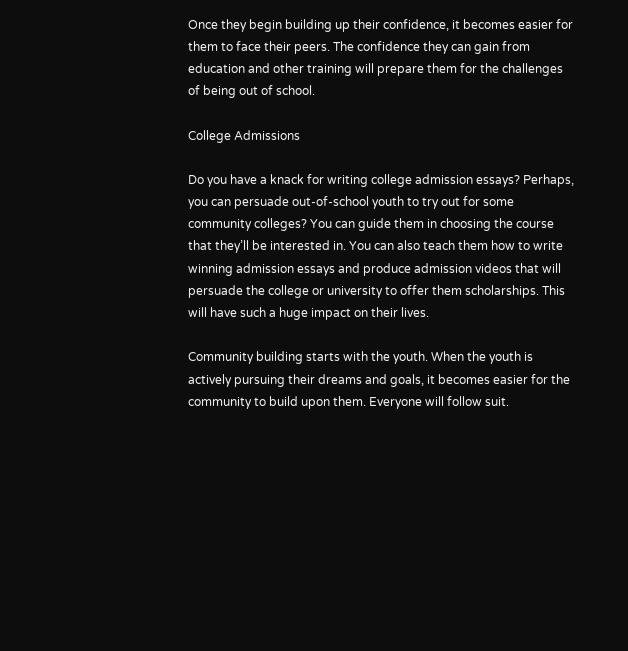Once they begin building up their confidence, it becomes easier for them to face their peers. The confidence they can gain from education and other training will prepare them for the challenges of being out of school.

College Admissions

Do you have a knack for writing college admission essays? Perhaps, you can persuade out-of-school youth to try out for some community colleges? You can guide them in choosing the course that they’ll be interested in. You can also teach them how to write winning admission essays and produce admission videos that will persuade the college or university to offer them scholarships. This will have such a huge impact on their lives.

Community building starts with the youth. When the youth is actively pursuing their dreams and goals, it becomes easier for the community to build upon them. Everyone will follow suit.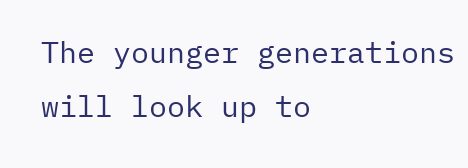The younger generations will look up to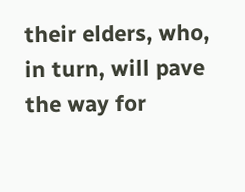their elders, who, in turn, will pave the way for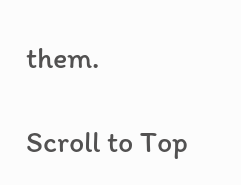them.

Scroll to Top